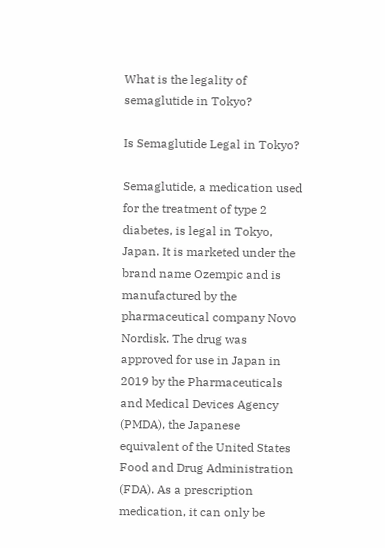What is the legality of semaglutide in Tokyo?

Is Semaglutide Legal in Tokyo?

Semaglutide, a medication used for the treatment of type 2 diabetes, is legal in Tokyo, Japan. It is marketed under the brand name Ozempic and is manufactured by the pharmaceutical company Novo Nordisk. The drug was approved for use in Japan in 2019 by the Pharmaceuticals and Medical Devices Agency (PMDA), the Japanese equivalent of the United States Food and Drug Administration (FDA). As a prescription medication, it can only be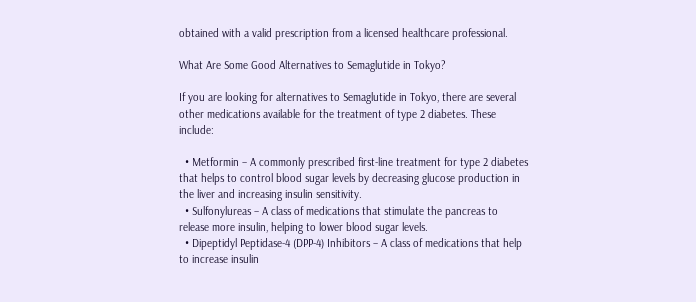obtained with a valid prescription from a licensed healthcare professional.

What Are Some Good Alternatives to Semaglutide in Tokyo?

If you are looking for alternatives to Semaglutide in Tokyo, there are several other medications available for the treatment of type 2 diabetes. These include:

  • Metformin – A commonly prescribed first-line treatment for type 2 diabetes that helps to control blood sugar levels by decreasing glucose production in the liver and increasing insulin sensitivity.
  • Sulfonylureas – A class of medications that stimulate the pancreas to release more insulin, helping to lower blood sugar levels.
  • Dipeptidyl Peptidase-4 (DPP-4) Inhibitors – A class of medications that help to increase insulin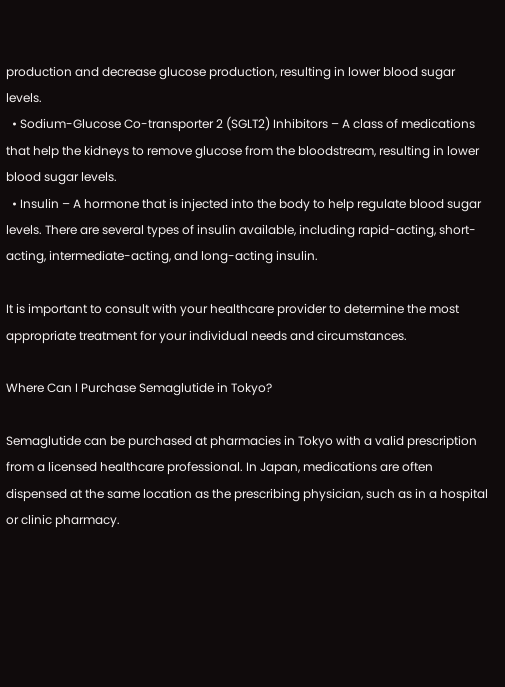production and decrease glucose production, resulting in lower blood sugar levels.
  • Sodium-Glucose Co-transporter 2 (SGLT2) Inhibitors – A class of medications that help the kidneys to remove glucose from the bloodstream, resulting in lower blood sugar levels.
  • Insulin – A hormone that is injected into the body to help regulate blood sugar levels. There are several types of insulin available, including rapid-acting, short-acting, intermediate-acting, and long-acting insulin.

It is important to consult with your healthcare provider to determine the most appropriate treatment for your individual needs and circumstances.

Where Can I Purchase Semaglutide in Tokyo?

Semaglutide can be purchased at pharmacies in Tokyo with a valid prescription from a licensed healthcare professional. In Japan, medications are often dispensed at the same location as the prescribing physician, such as in a hospital or clinic pharmacy.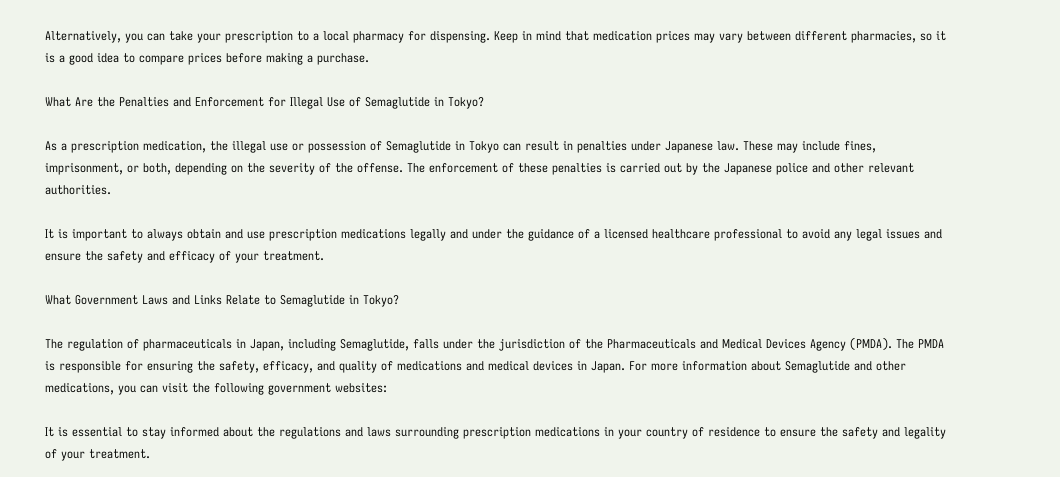Alternatively, you can take your prescription to a local pharmacy for dispensing. Keep in mind that medication prices may vary between different pharmacies, so it is a good idea to compare prices before making a purchase.

What Are the Penalties and Enforcement for Illegal Use of Semaglutide in Tokyo?

As a prescription medication, the illegal use or possession of Semaglutide in Tokyo can result in penalties under Japanese law. These may include fines, imprisonment, or both, depending on the severity of the offense. The enforcement of these penalties is carried out by the Japanese police and other relevant authorities.

It is important to always obtain and use prescription medications legally and under the guidance of a licensed healthcare professional to avoid any legal issues and ensure the safety and efficacy of your treatment.

What Government Laws and Links Relate to Semaglutide in Tokyo?

The regulation of pharmaceuticals in Japan, including Semaglutide, falls under the jurisdiction of the Pharmaceuticals and Medical Devices Agency (PMDA). The PMDA is responsible for ensuring the safety, efficacy, and quality of medications and medical devices in Japan. For more information about Semaglutide and other medications, you can visit the following government websites:

It is essential to stay informed about the regulations and laws surrounding prescription medications in your country of residence to ensure the safety and legality of your treatment.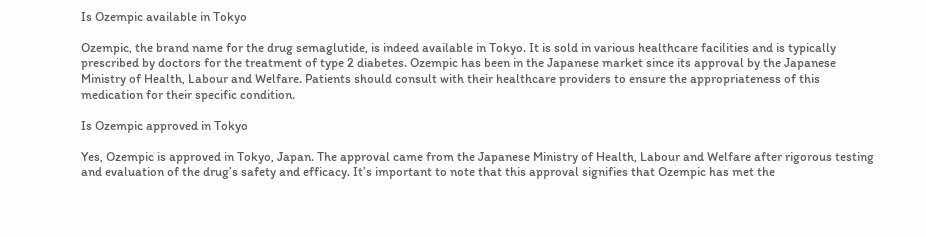Is Ozempic available in Tokyo

Ozempic, the brand name for the drug semaglutide, is indeed available in Tokyo. It is sold in various healthcare facilities and is typically prescribed by doctors for the treatment of type 2 diabetes. Ozempic has been in the Japanese market since its approval by the Japanese Ministry of Health, Labour and Welfare. Patients should consult with their healthcare providers to ensure the appropriateness of this medication for their specific condition.

Is Ozempic approved in Tokyo

Yes, Ozempic is approved in Tokyo, Japan. The approval came from the Japanese Ministry of Health, Labour and Welfare after rigorous testing and evaluation of the drug’s safety and efficacy. It’s important to note that this approval signifies that Ozempic has met the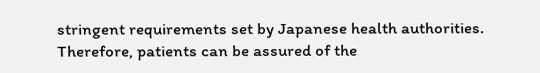stringent requirements set by Japanese health authorities. Therefore, patients can be assured of the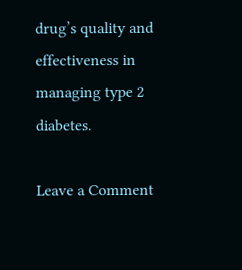drug’s quality and effectiveness in managing type 2 diabetes.

Leave a Comment